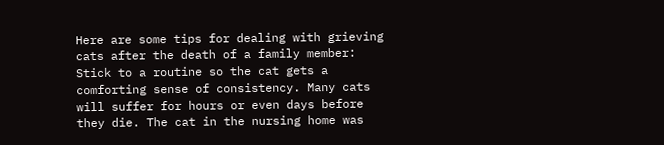Here are some tips for dealing with grieving cats after the death of a family member: Stick to a routine so the cat gets a comforting sense of consistency. Many cats will suffer for hours or even days before they die. The cat in the nursing home was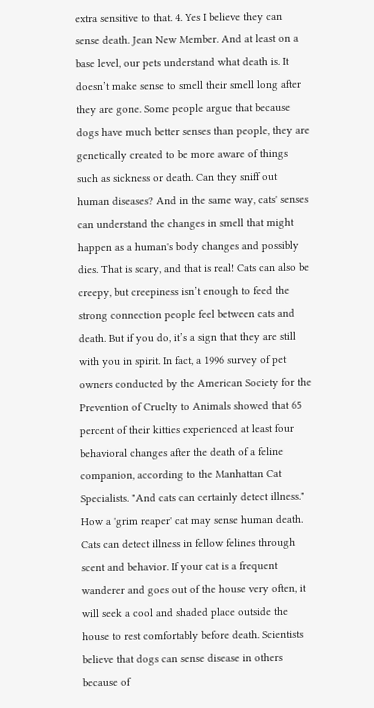extra sensitive to that. 4. Yes I believe they can sense death. Jean New Member. And at least on a base level, our pets understand what death is. It doesn’t make sense to smell their smell long after they are gone. Some people argue that because dogs have much better senses than people, they are genetically created to be more aware of things such as sickness or death. Can they sniff out human diseases? And in the same way, cats' senses can understand the changes in smell that might happen as a human's body changes and possibly dies. That is scary, and that is real! Cats can also be creepy, but creepiness isn’t enough to feed the strong connection people feel between cats and death. But if you do, it’s a sign that they are still with you in spirit. In fact, a 1996 survey of pet owners conducted by the American Society for the Prevention of Cruelty to Animals showed that 65 percent of their kitties experienced at least four behavioral changes after the death of a feline companion, according to the Manhattan Cat Specialists. "And cats can certainly detect illness." How a 'grim reaper' cat may sense human death. Cats can detect illness in fellow felines through scent and behavior. If your cat is a frequent wanderer and goes out of the house very often, it will seek a cool and shaded place outside the house to rest comfortably before death. Scientists believe that dogs can sense disease in others because of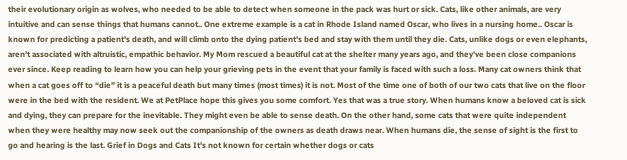their evolutionary origin as wolves, who needed to be able to detect when someone in the pack was hurt or sick. Cats, like other animals, are very intuitive and can sense things that humans cannot.. One extreme example is a cat in Rhode Island named Oscar, who lives in a nursing home.. Oscar is known for predicting a patient's death, and will climb onto the dying patient's bed and stay with them until they die. Cats, unlike dogs or even elephants, aren't associated with altruistic, empathic behavior. My Mom rescued a beautiful cat at the shelter many years ago, and they've been close companions ever since. Keep reading to learn how you can help your grieving pets in the event that your family is faced with such a loss. Many cat owners think that when a cat goes off to “die” it is a peaceful death but many times (most times) it is not. Most of the time one of both of our two cats that live on the floor were in the bed with the resident. We at PetPlace hope this gives you some comfort. Yes that was a true story. When humans know a beloved cat is sick and dying, they can prepare for the inevitable. They might even be able to sense death. On the other hand, some cats that were quite independent when they were healthy may now seek out the companionship of the owners as death draws near. When humans die, the sense of sight is the first to go and hearing is the last. Grief in Dogs and Cats It's not known for certain whether dogs or cats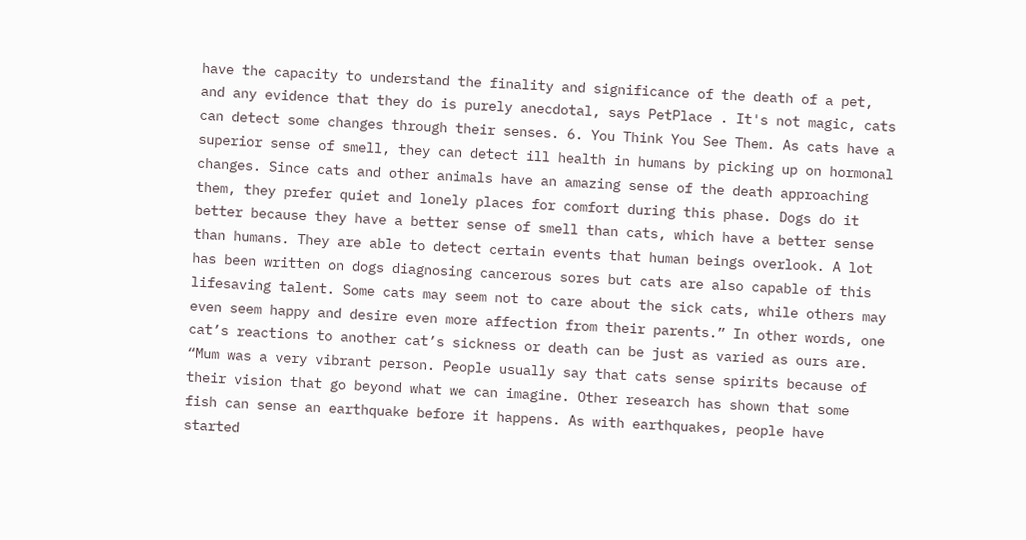have the capacity to understand the finality and significance of the death of a pet, and any evidence that they do is purely anecdotal, says PetPlace . It's not magic, cats can detect some changes through their senses. 6. You Think You See Them. As cats have a superior sense of smell, they can detect ill health in humans by picking up on hormonal changes. Since cats and other animals have an amazing sense of the death approaching them, they prefer quiet and lonely places for comfort during this phase. Dogs do it better because they have a better sense of smell than cats, which have a better sense than humans. They are able to detect certain events that human beings overlook. A lot has been written on dogs diagnosing cancerous sores but cats are also capable of this lifesaving talent. Some cats may seem not to care about the sick cats, while others may even seem happy and desire even more affection from their parents.” In other words, one cat’s reactions to another cat’s sickness or death can be just as varied as ours are. “Mum was a very vibrant person. People usually say that cats sense spirits because of their vision that go beyond what we can imagine. Other research has shown that some fish can sense an earthquake before it happens. As with earthquakes, people have started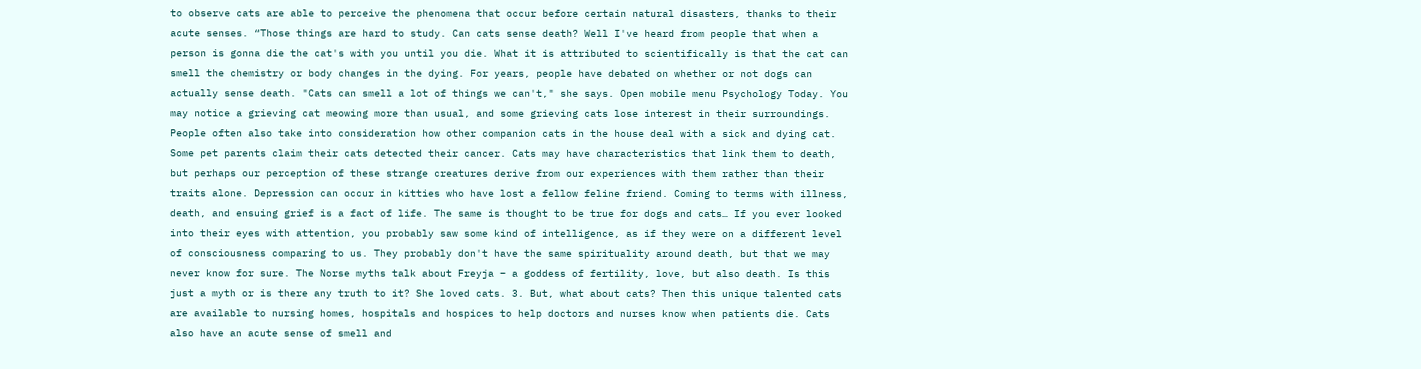to observe cats are able to perceive the phenomena that occur before certain natural disasters, thanks to their acute senses. “Those things are hard to study. Can cats sense death? Well I've heard from people that when a person is gonna die the cat's with you until you die. What it is attributed to scientifically is that the cat can smell the chemistry or body changes in the dying. For years, people have debated on whether or not dogs can actually sense death. "Cats can smell a lot of things we can't," she says. Open mobile menu Psychology Today. You may notice a grieving cat meowing more than usual, and some grieving cats lose interest in their surroundings. People often also take into consideration how other companion cats in the house deal with a sick and dying cat. Some pet parents claim their cats detected their cancer. Cats may have characteristics that link them to death, but perhaps our perception of these strange creatures derive from our experiences with them rather than their traits alone. Depression can occur in kitties who have lost a fellow feline friend. Coming to terms with illness, death, and ensuing grief is a fact of life. The same is thought to be true for dogs and cats… If you ever looked into their eyes with attention, you probably saw some kind of intelligence, as if they were on a different level of consciousness comparing to us. They probably don't have the same spirituality around death, but that we may never know for sure. The Norse myths talk about Freyja – a goddess of fertility, love, but also death. Is this just a myth or is there any truth to it? She loved cats. 3. But, what about cats? Then this unique talented cats are available to nursing homes, hospitals and hospices to help doctors and nurses know when patients die. Cats also have an acute sense of smell and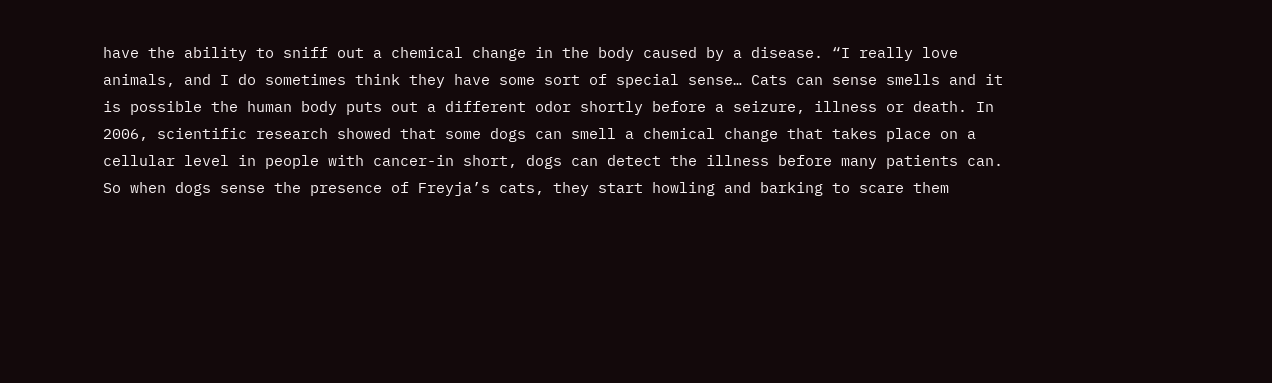have the ability to sniff out a chemical change in the body caused by a disease. “I really love animals, and I do sometimes think they have some sort of special sense… Cats can sense smells and it is possible the human body puts out a different odor shortly before a seizure, illness or death. In 2006, scientific research showed that some dogs can smell a chemical change that takes place on a cellular level in people with cancer-in short, dogs can detect the illness before many patients can. So when dogs sense the presence of Freyja’s cats, they start howling and barking to scare them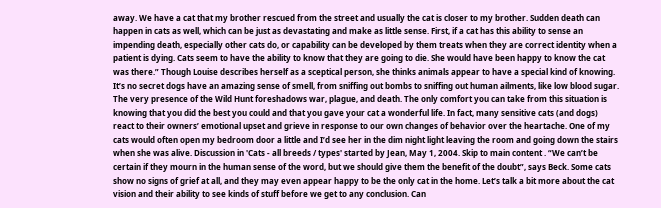away. We have a cat that my brother rescued from the street and usually the cat is closer to my brother. Sudden death can happen in cats as well, which can be just as devastating and make as little sense. First, if a cat has this ability to sense an impending death, especially other cats do, or capability can be developed by them treats when they are correct identity when a patient is dying. Cats seem to have the ability to know that they are going to die. She would have been happy to know the cat was there.” Though Louise describes herself as a sceptical person, she thinks animals appear to have a special kind of knowing. It’s no secret dogs have an amazing sense of smell, from sniffing out bombs to sniffing out human ailments, like low blood sugar. The very presence of the Wild Hunt foreshadows war, plague, and death. The only comfort you can take from this situation is knowing that you did the best you could and that you gave your cat a wonderful life. In fact, many sensitive cats (and dogs) react to their owners’ emotional upset and grieve in response to our own changes of behavior over the heartache. One of my cats would often open my bedroom door a little and I’d see her in the dim night light leaving the room and going down the stairs when she was alive. Discussion in 'Cats - all breeds / types' started by Jean, May 1, 2004. Skip to main content . “We can’t be certain if they mourn in the human sense of the word, but we should give them the benefit of the doubt”, says Beck. Some cats show no signs of grief at all, and they may even appear happy to be the only cat in the home. Let’s talk a bit more about the cat vision and their ability to see kinds of stuff before we get to any conclusion. Can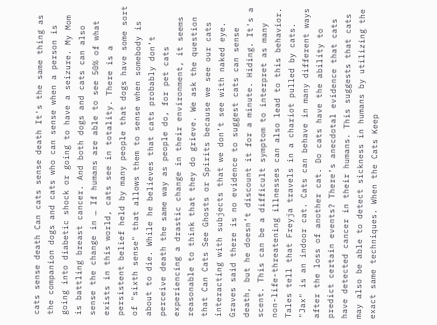cats sense death Can cats sense death It's the same thing as the companion dogs and cats who can sense when a person is going into diabetic shock or going to have a seizure. My Mom is battling breast cancer. And both dogs and cats can also sense the change in … If humans are able to see 50% of what exists in this world, cats see in totality. There is a persistent belief held by many people that dogs have some sort of "sixth sense" that allows them to sense when somebody is about to die. While he believes that cats probably don’t perceive death the same way as people do, for pet cats experiencing a drastic change in their environment, it seems reasonable to think that they do grieve. We ask the question that Can Cats See Ghosts or Spirits because we see our cats interacting with subjects that we don’t see with naked eye. Graves said there is no evidence to suggest cats can sense death, but he doesn’t discount it for a minute. Hiding. It's a scent. This can be a difficult symptom to interpret as many non-life-threatening illnesses can also lead to this behavior. Tales tell that Freyja travels in a chariot pulled by cats. "Jax" is an indoor cat. Cats can behave in many different ways after the loss of another cat. Do cats have the ability to predict certain events? There’s anecdotal evidence that cats have detected cancer in their humans. This suggests that cats may also be able to detect sickness in humans by utilizing the exact same techniques. When the Cats Keep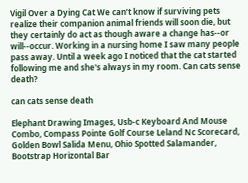Vigil Over a Dying Cat We can’t know if surviving pets realize their companion animal friends will soon die, but they certainly do act as though aware a change has--or will--occur. Working in a nursing home I saw many people pass away. Until a week ago I noticed that the cat started following me and she's always in my room. Can cats sense death?

can cats sense death

Elephant Drawing Images, Usb-c Keyboard And Mouse Combo, Compass Pointe Golf Course Leland Nc Scorecard, Golden Bowl Salida Menu, Ohio Spotted Salamander, Bootstrap Horizontal Bar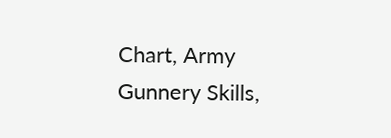Chart, Army Gunnery Skills,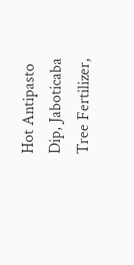Hot Antipasto Dip, Jaboticaba Tree Fertilizer,